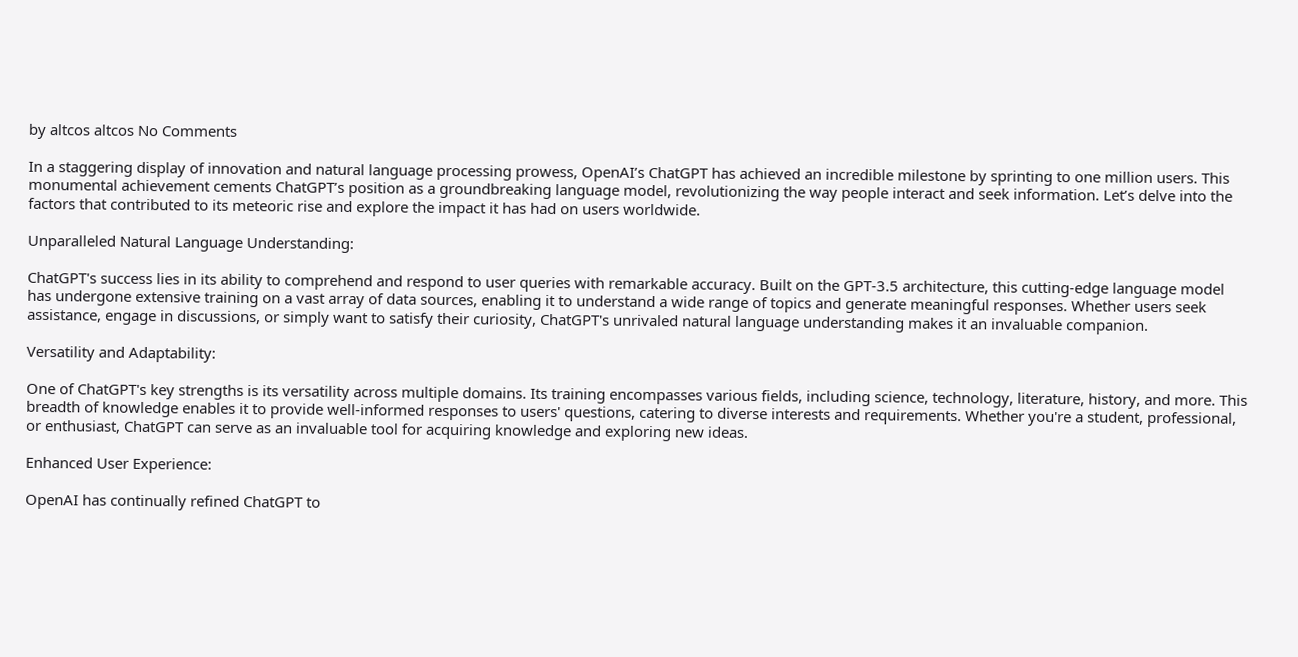by altcos altcos No Comments

In a staggering display of innovation and natural language processing prowess, OpenAI’s ChatGPT has achieved an incredible milestone by sprinting to one million users. This monumental achievement cements ChatGPT’s position as a groundbreaking language model, revolutionizing the way people interact and seek information. Let’s delve into the factors that contributed to its meteoric rise and explore the impact it has had on users worldwide.

Unparalleled Natural Language Understanding:

ChatGPT's success lies in its ability to comprehend and respond to user queries with remarkable accuracy. Built on the GPT-3.5 architecture, this cutting-edge language model has undergone extensive training on a vast array of data sources, enabling it to understand a wide range of topics and generate meaningful responses. Whether users seek assistance, engage in discussions, or simply want to satisfy their curiosity, ChatGPT's unrivaled natural language understanding makes it an invaluable companion.

Versatility and Adaptability:

One of ChatGPT's key strengths is its versatility across multiple domains. Its training encompasses various fields, including science, technology, literature, history, and more. This breadth of knowledge enables it to provide well-informed responses to users' questions, catering to diverse interests and requirements. Whether you're a student, professional, or enthusiast, ChatGPT can serve as an invaluable tool for acquiring knowledge and exploring new ideas.

Enhanced User Experience:

OpenAI has continually refined ChatGPT to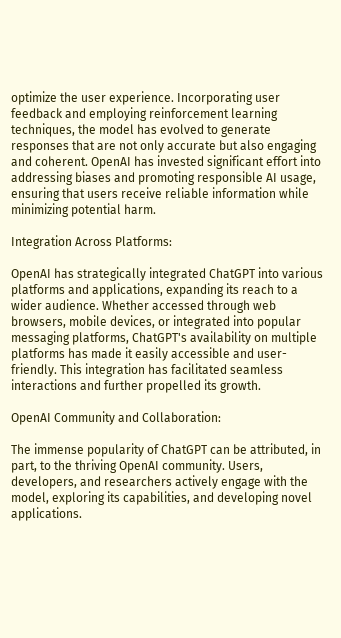optimize the user experience. Incorporating user feedback and employing reinforcement learning techniques, the model has evolved to generate responses that are not only accurate but also engaging and coherent. OpenAI has invested significant effort into addressing biases and promoting responsible AI usage, ensuring that users receive reliable information while minimizing potential harm.

Integration Across Platforms:

OpenAI has strategically integrated ChatGPT into various platforms and applications, expanding its reach to a wider audience. Whether accessed through web browsers, mobile devices, or integrated into popular messaging platforms, ChatGPT's availability on multiple platforms has made it easily accessible and user-friendly. This integration has facilitated seamless interactions and further propelled its growth.

OpenAI Community and Collaboration:

The immense popularity of ChatGPT can be attributed, in part, to the thriving OpenAI community. Users, developers, and researchers actively engage with the model, exploring its capabilities, and developing novel applications.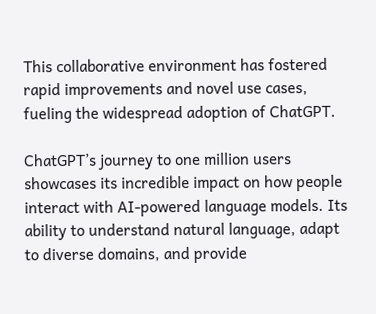This collaborative environment has fostered rapid improvements and novel use cases, fueling the widespread adoption of ChatGPT.

ChatGPT’s journey to one million users showcases its incredible impact on how people interact with AI-powered language models. Its ability to understand natural language, adapt to diverse domains, and provide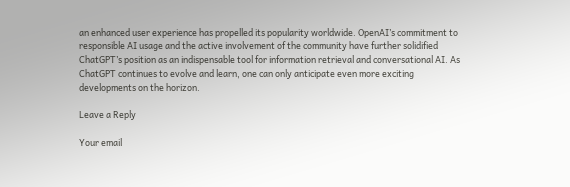an enhanced user experience has propelled its popularity worldwide. OpenAI’s commitment to responsible AI usage and the active involvement of the community have further solidified ChatGPT’s position as an indispensable tool for information retrieval and conversational AI. As ChatGPT continues to evolve and learn, one can only anticipate even more exciting developments on the horizon.

Leave a Reply

Your email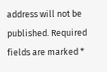address will not be published. Required fields are marked *